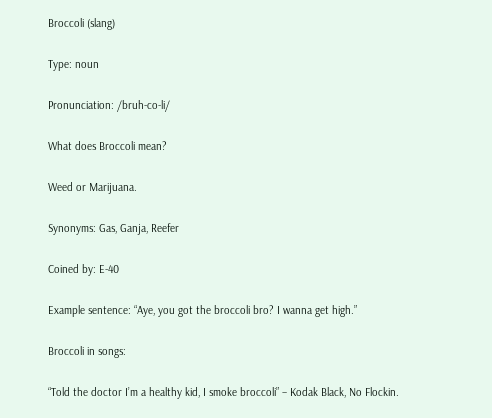Broccoli (slang)

Type: noun

Pronunciation: /bruh-co-li/

What does Broccoli mean?

Weed or Marijuana.

Synonyms: Gas, Ganja, Reefer

Coined by: E-40

Example sentence: “Aye, you got the broccoli bro? I wanna get high.”

Broccoli in songs:

“Told the doctor I’m a healthy kid, I smoke broccoli” – Kodak Black, No Flockin.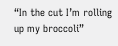“In the cut I’m rolling up my broccoli”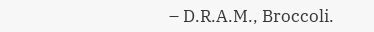– D.R.A.M., Broccoli.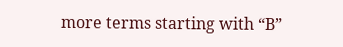more terms starting with “B”